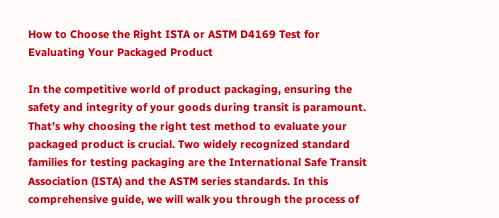How to Choose the Right ISTA or ASTM D4169 Test for Evaluating Your Packaged Product

In the competitive world of product packaging, ensuring the safety and integrity of your goods during transit is paramount. That’s why choosing the right test method to evaluate your packaged product is crucial. Two widely recognized standard families for testing packaging are the International Safe Transit Association (ISTA) and the ASTM series standards. In this comprehensive guide, we will walk you through the process of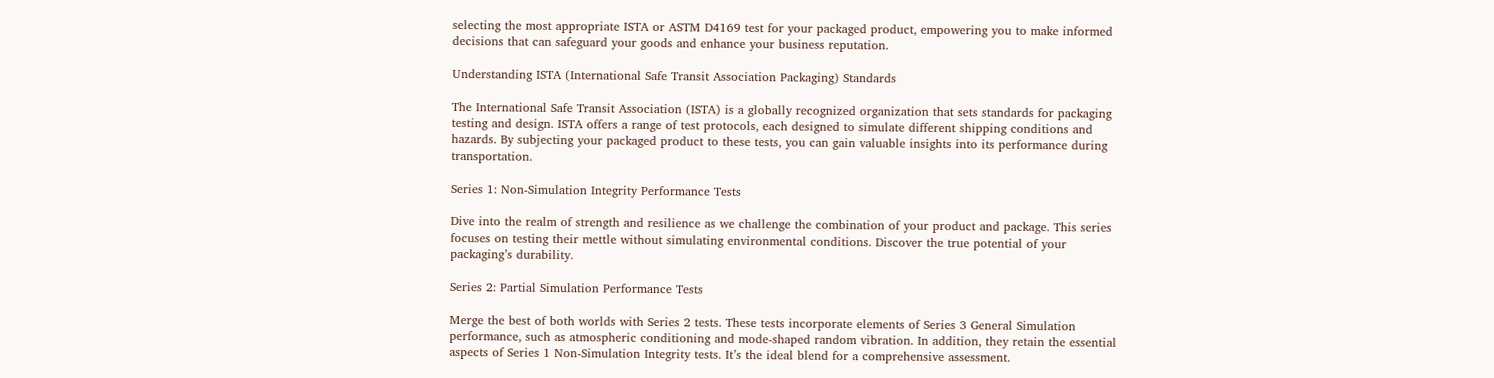selecting the most appropriate ISTA or ASTM D4169 test for your packaged product, empowering you to make informed decisions that can safeguard your goods and enhance your business reputation.

Understanding ISTA (International Safe Transit Association Packaging) Standards

The International Safe Transit Association (ISTA) is a globally recognized organization that sets standards for packaging testing and design. ISTA offers a range of test protocols, each designed to simulate different shipping conditions and hazards. By subjecting your packaged product to these tests, you can gain valuable insights into its performance during transportation.

Series 1: Non-Simulation Integrity Performance Tests

Dive into the realm of strength and resilience as we challenge the combination of your product and package. This series focuses on testing their mettle without simulating environmental conditions. Discover the true potential of your packaging’s durability.

Series 2: Partial Simulation Performance Tests

Merge the best of both worlds with Series 2 tests. These tests incorporate elements of Series 3 General Simulation performance, such as atmospheric conditioning and mode-shaped random vibration. In addition, they retain the essential aspects of Series 1 Non-Simulation Integrity tests. It’s the ideal blend for a comprehensive assessment.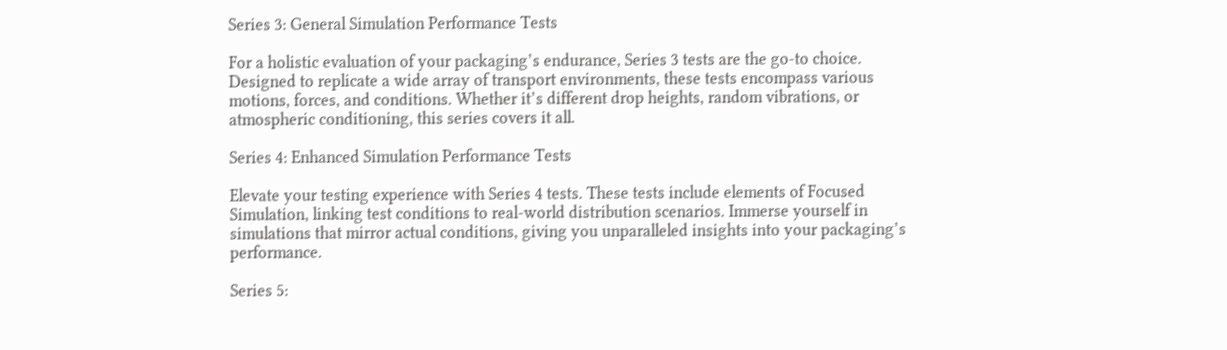Series 3: General Simulation Performance Tests

For a holistic evaluation of your packaging’s endurance, Series 3 tests are the go-to choice. Designed to replicate a wide array of transport environments, these tests encompass various motions, forces, and conditions. Whether it’s different drop heights, random vibrations, or atmospheric conditioning, this series covers it all.

Series 4: Enhanced Simulation Performance Tests

Elevate your testing experience with Series 4 tests. These tests include elements of Focused Simulation, linking test conditions to real-world distribution scenarios. Immerse yourself in simulations that mirror actual conditions, giving you unparalleled insights into your packaging’s performance.

Series 5: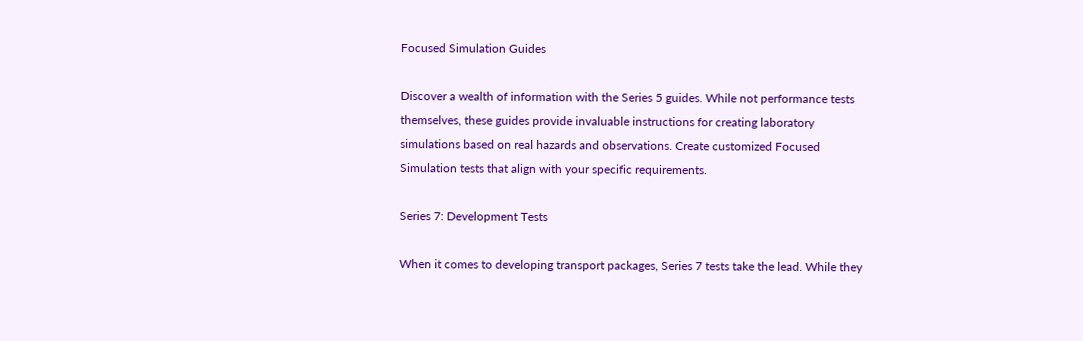Focused Simulation Guides

Discover a wealth of information with the Series 5 guides. While not performance tests themselves, these guides provide invaluable instructions for creating laboratory simulations based on real hazards and observations. Create customized Focused Simulation tests that align with your specific requirements.

Series 7: Development Tests

When it comes to developing transport packages, Series 7 tests take the lead. While they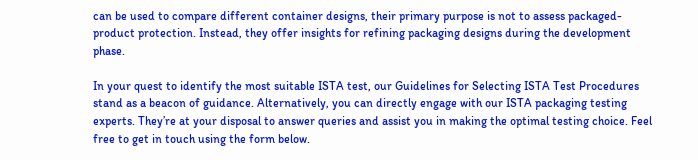can be used to compare different container designs, their primary purpose is not to assess packaged-product protection. Instead, they offer insights for refining packaging designs during the development phase.

In your quest to identify the most suitable ISTA test, our Guidelines for Selecting ISTA Test Procedures stand as a beacon of guidance. Alternatively, you can directly engage with our ISTA packaging testing experts. They’re at your disposal to answer queries and assist you in making the optimal testing choice. Feel free to get in touch using the form below.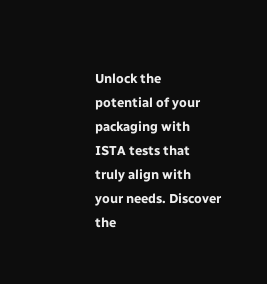Unlock the potential of your packaging with ISTA tests that truly align with your needs. Discover the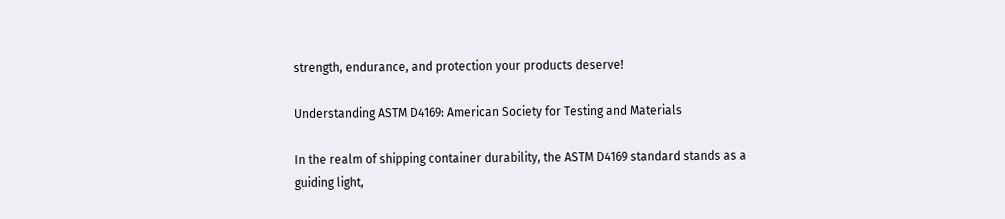strength, endurance, and protection your products deserve!

Understanding ASTM D4169: American Society for Testing and Materials

In the realm of shipping container durability, the ASTM D4169 standard stands as a guiding light,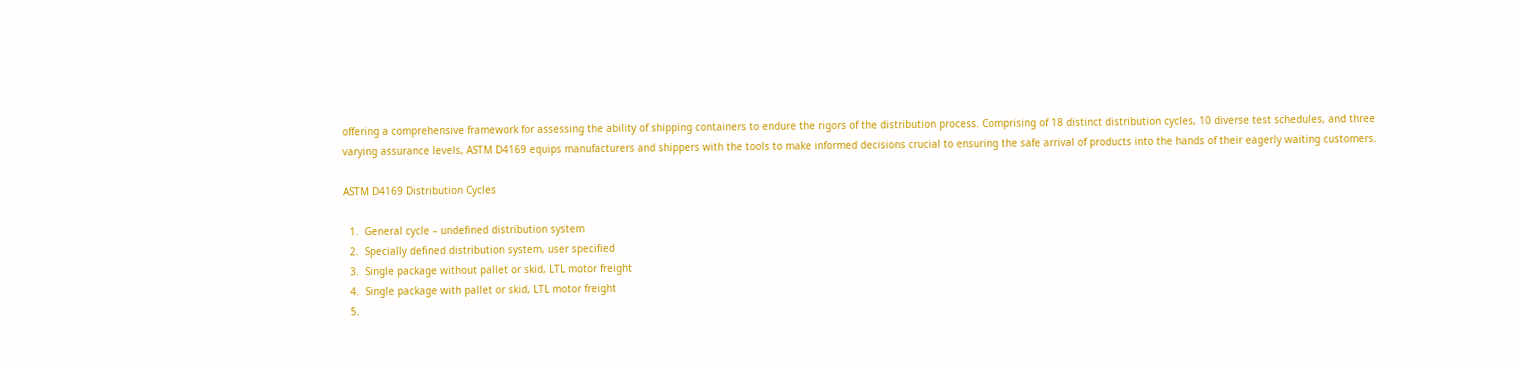offering a comprehensive framework for assessing the ability of shipping containers to endure the rigors of the distribution process. Comprising of 18 distinct distribution cycles, 10 diverse test schedules, and three varying assurance levels, ASTM D4169 equips manufacturers and shippers with the tools to make informed decisions crucial to ensuring the safe arrival of products into the hands of their eagerly waiting customers.

ASTM D4169 Distribution Cycles

  1.  General cycle – undefined distribution system
  2.  Specially defined distribution system, user specified
  3.  Single package without pallet or skid, LTL motor freight
  4.  Single package with pallet or skid, LTL motor freight
  5.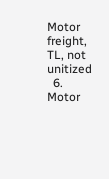Motor freight, TL, not unitized
  6.  Motor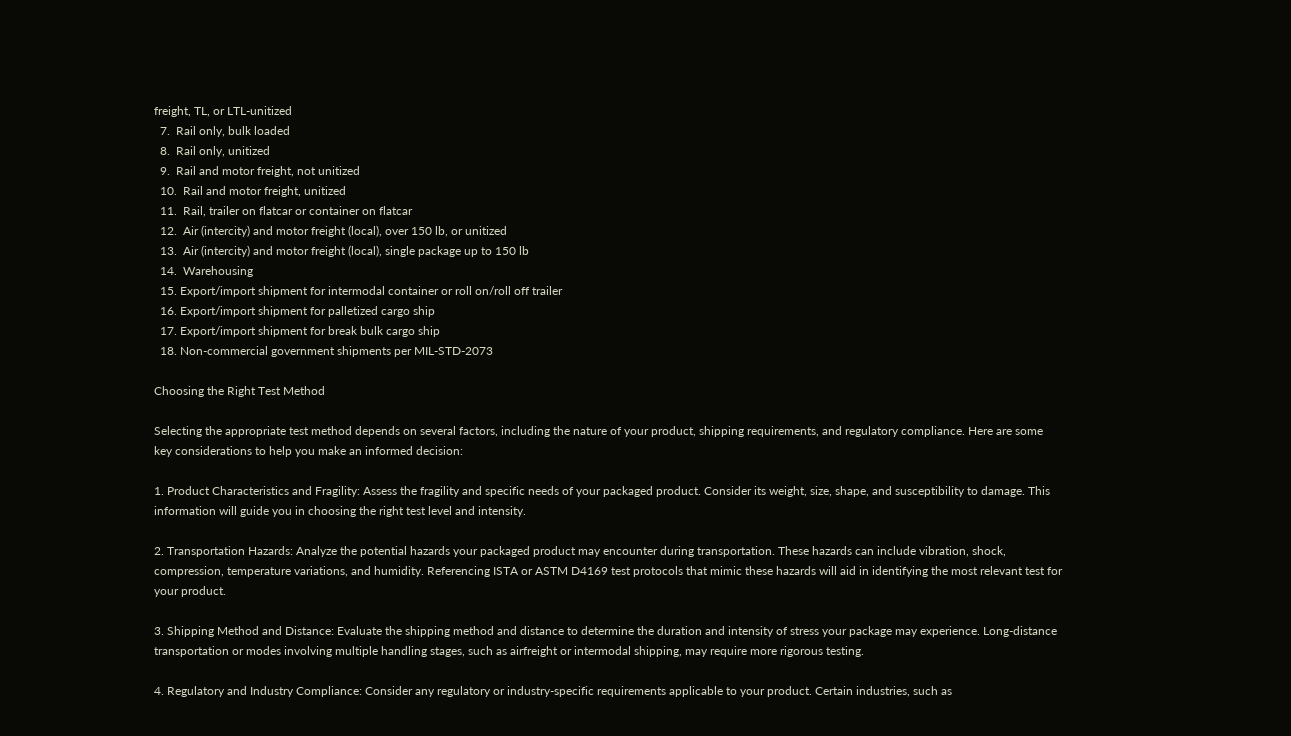freight, TL, or LTL-unitized
  7.  Rail only, bulk loaded
  8.  Rail only, unitized
  9.  Rail and motor freight, not unitized
  10.  Rail and motor freight, unitized
  11.  Rail, trailer on flatcar or container on flatcar
  12.  Air (intercity) and motor freight (local), over 150 lb, or unitized
  13.  Air (intercity) and motor freight (local), single package up to 150 lb
  14.  Warehousing
  15. Export/import shipment for intermodal container or roll on/roll off trailer
  16. Export/import shipment for palletized cargo ship
  17. Export/import shipment for break bulk cargo ship
  18. Non-commercial government shipments per MIL-STD-2073

Choosing the Right Test Method

Selecting the appropriate test method depends on several factors, including the nature of your product, shipping requirements, and regulatory compliance. Here are some key considerations to help you make an informed decision:

1. Product Characteristics and Fragility: Assess the fragility and specific needs of your packaged product. Consider its weight, size, shape, and susceptibility to damage. This information will guide you in choosing the right test level and intensity.

2. Transportation Hazards: Analyze the potential hazards your packaged product may encounter during transportation. These hazards can include vibration, shock, compression, temperature variations, and humidity. Referencing ISTA or ASTM D4169 test protocols that mimic these hazards will aid in identifying the most relevant test for your product.

3. Shipping Method and Distance: Evaluate the shipping method and distance to determine the duration and intensity of stress your package may experience. Long-distance transportation or modes involving multiple handling stages, such as airfreight or intermodal shipping, may require more rigorous testing.

4. Regulatory and Industry Compliance: Consider any regulatory or industry-specific requirements applicable to your product. Certain industries, such as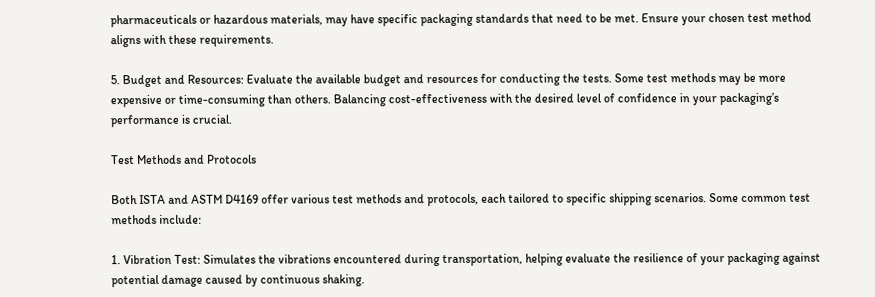pharmaceuticals or hazardous materials, may have specific packaging standards that need to be met. Ensure your chosen test method aligns with these requirements.

5. Budget and Resources: Evaluate the available budget and resources for conducting the tests. Some test methods may be more expensive or time-consuming than others. Balancing cost-effectiveness with the desired level of confidence in your packaging’s performance is crucial.

Test Methods and Protocols

Both ISTA and ASTM D4169 offer various test methods and protocols, each tailored to specific shipping scenarios. Some common test methods include:

1. Vibration Test: Simulates the vibrations encountered during transportation, helping evaluate the resilience of your packaging against potential damage caused by continuous shaking.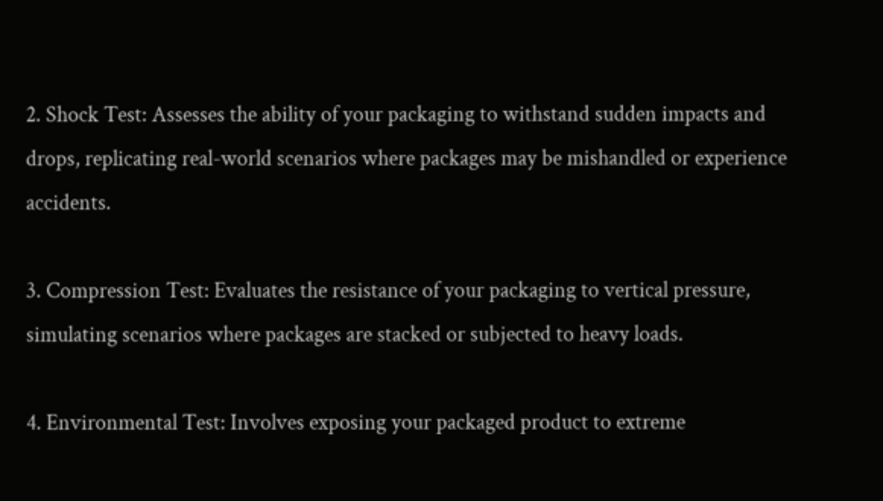2. Shock Test: Assesses the ability of your packaging to withstand sudden impacts and drops, replicating real-world scenarios where packages may be mishandled or experience accidents.

3. Compression Test: Evaluates the resistance of your packaging to vertical pressure, simulating scenarios where packages are stacked or subjected to heavy loads.

4. Environmental Test: Involves exposing your packaged product to extreme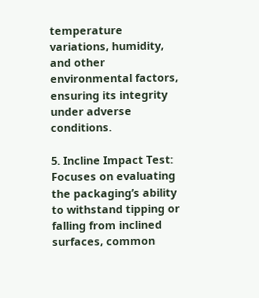temperature variations, humidity, and other environmental factors, ensuring its integrity under adverse conditions.

5. Incline Impact Test: Focuses on evaluating the packaging’s ability to withstand tipping or falling from inclined surfaces, common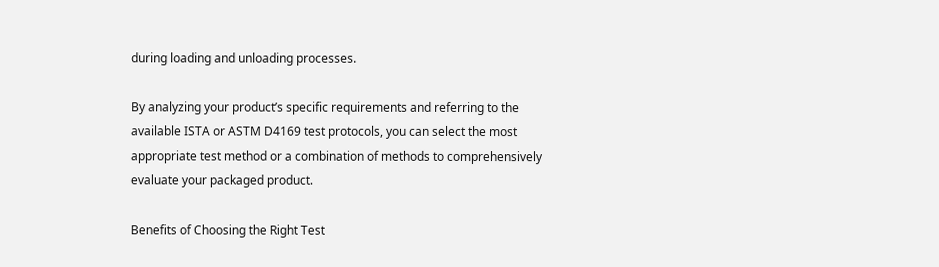during loading and unloading processes.

By analyzing your product’s specific requirements and referring to the available ISTA or ASTM D4169 test protocols, you can select the most appropriate test method or a combination of methods to comprehensively evaluate your packaged product.

Benefits of Choosing the Right Test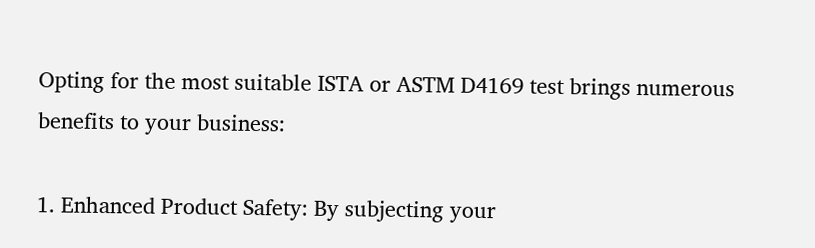Opting for the most suitable ISTA or ASTM D4169 test brings numerous benefits to your business:

1. Enhanced Product Safety: By subjecting your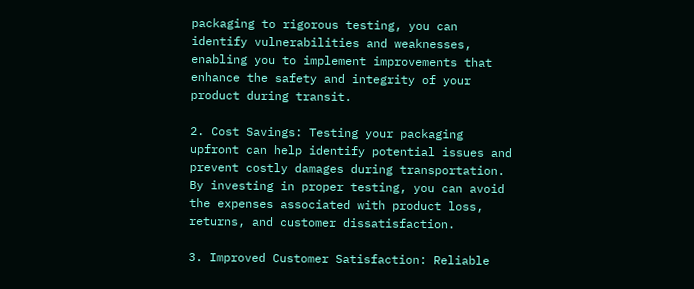packaging to rigorous testing, you can identify vulnerabilities and weaknesses, enabling you to implement improvements that enhance the safety and integrity of your product during transit.

2. Cost Savings: Testing your packaging upfront can help identify potential issues and prevent costly damages during transportation. By investing in proper testing, you can avoid the expenses associated with product loss, returns, and customer dissatisfaction.

3. Improved Customer Satisfaction: Reliable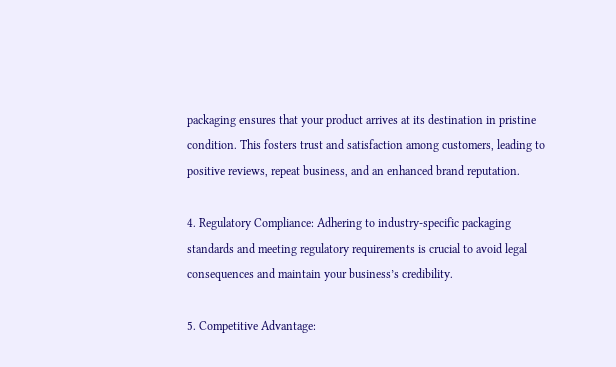packaging ensures that your product arrives at its destination in pristine condition. This fosters trust and satisfaction among customers, leading to positive reviews, repeat business, and an enhanced brand reputation.

4. Regulatory Compliance: Adhering to industry-specific packaging standards and meeting regulatory requirements is crucial to avoid legal consequences and maintain your business’s credibility.

5. Competitive Advantage: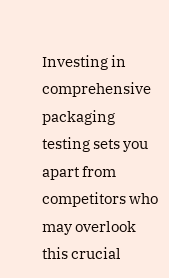Investing in comprehensive packaging testing sets you apart from competitors who may overlook this crucial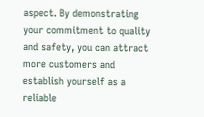aspect. By demonstrating your commitment to quality and safety, you can attract more customers and establish yourself as a reliable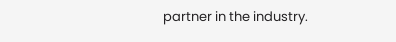partner in the industry.